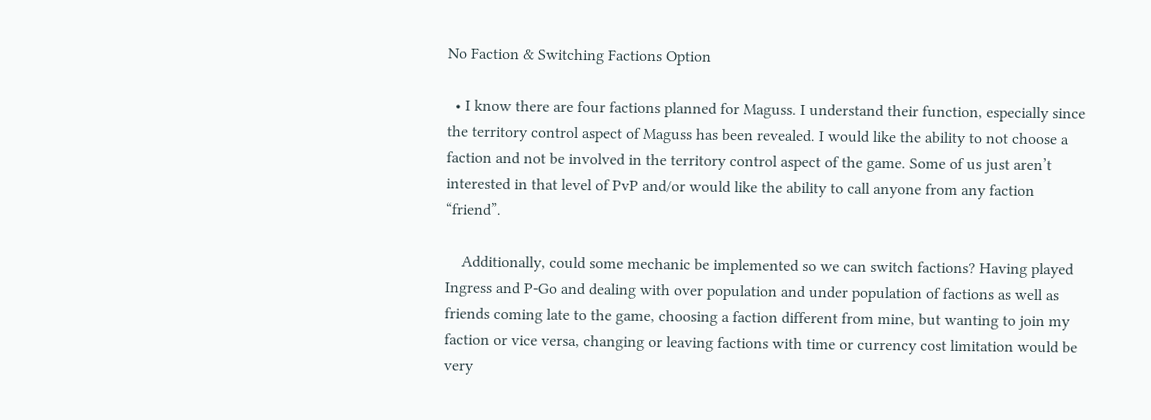No Faction & Switching Factions Option

  • I know there are four factions planned for Maguss. I understand their function, especially since the territory control aspect of Maguss has been revealed. I would like the ability to not choose a faction and not be involved in the territory control aspect of the game. Some of us just aren’t interested in that level of PvP and/or would like the ability to call anyone from any faction “friend”.

    Additionally, could some mechanic be implemented so we can switch factions? Having played Ingress and P-Go and dealing with over population and under population of factions as well as friends coming late to the game, choosing a faction different from mine, but wanting to join my faction or vice versa, changing or leaving factions with time or currency cost limitation would be very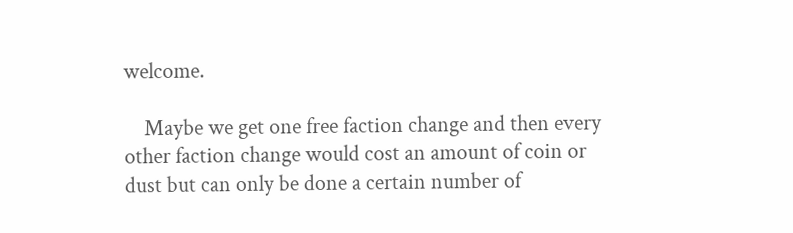welcome.

    Maybe we get one free faction change and then every other faction change would cost an amount of coin or dust but can only be done a certain number of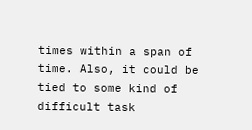times within a span of time. Also, it could be tied to some kind of difficult task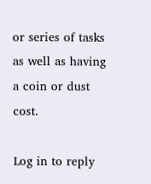or series of tasks as well as having a coin or dust cost.

Log in to reply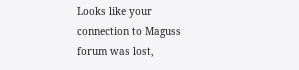Looks like your connection to Maguss forum was lost,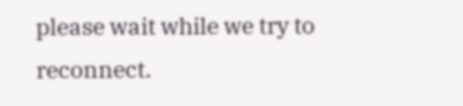please wait while we try to reconnect.